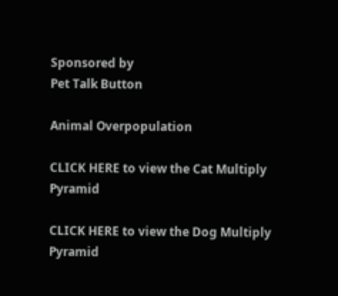Sponsored by
Pet Talk Button

Animal Overpopulation

CLICK HERE to view the Cat Multiply Pyramid

CLICK HERE to view the Dog Multiply Pyramid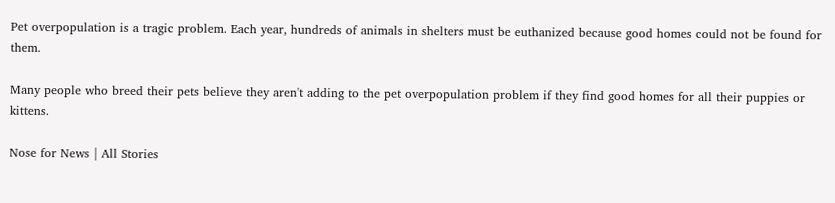Pet overpopulation is a tragic problem. Each year, hundreds of animals in shelters must be euthanized because good homes could not be found for them.

Many people who breed their pets believe they aren't adding to the pet overpopulation problem if they find good homes for all their puppies or kittens.

Nose for News | All Stories